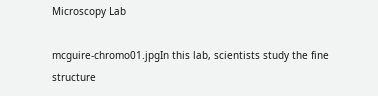Microscopy Lab

mcguire-chromo01.jpgIn this lab, scientists study the fine structure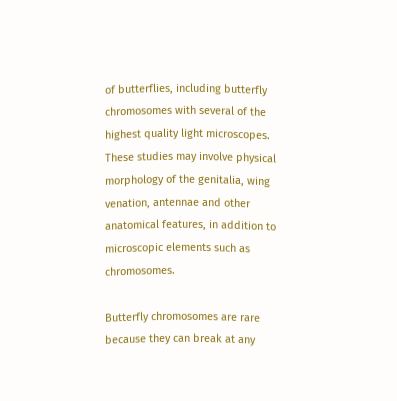of butterflies, including butterfly chromosomes with several of the highest quality light microscopes. These studies may involve physical morphology of the genitalia, wing venation, antennae and other anatomical features, in addition to microscopic elements such as chromosomes.

Butterfly chromosomes are rare because they can break at any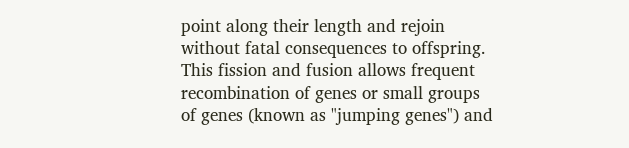point along their length and rejoin without fatal consequences to offspring. This fission and fusion allows frequent recombination of genes or small groups of genes (known as "jumping genes") and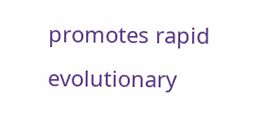promotes rapid evolutionary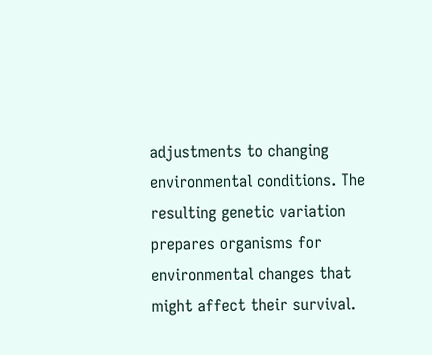adjustments to changing environmental conditions. The resulting genetic variation prepares organisms for environmental changes that might affect their survival.